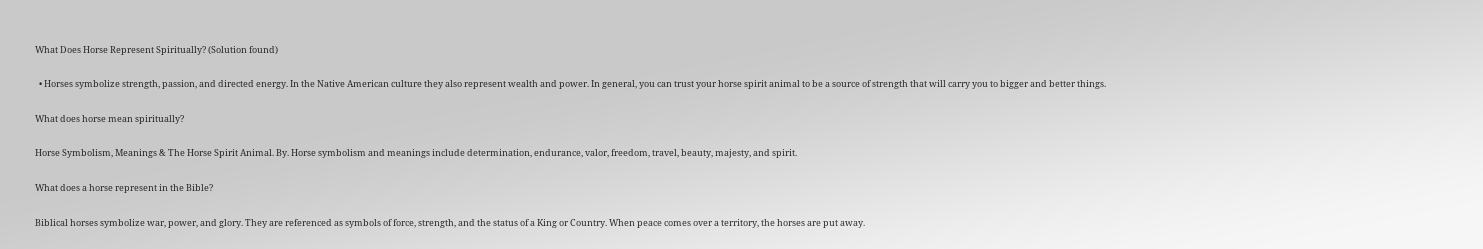What Does Horse Represent Spiritually? (Solution found)

  • Horses symbolize strength, passion, and directed energy. In the Native American culture they also represent wealth and power. In general, you can trust your horse spirit animal to be a source of strength that will carry you to bigger and better things.

What does horse mean spiritually?

Horse Symbolism, Meanings & The Horse Spirit Animal. By. Horse symbolism and meanings include determination, endurance, valor, freedom, travel, beauty, majesty, and spirit.

What does a horse represent in the Bible?

Biblical horses symbolize war, power, and glory. They are referenced as symbols of force, strength, and the status of a King or Country. When peace comes over a territory, the horses are put away.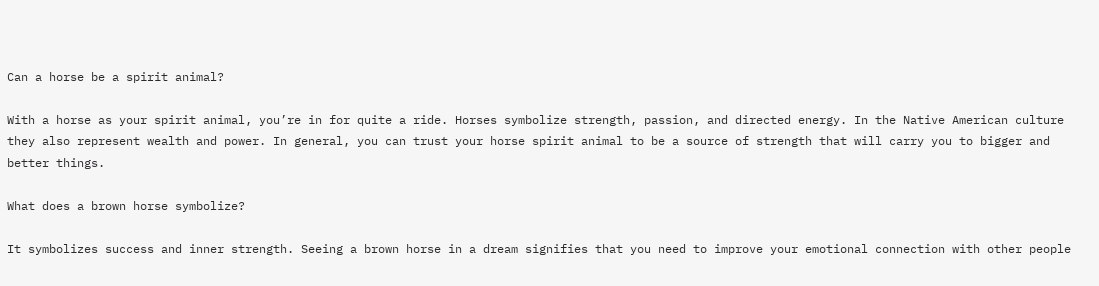Can a horse be a spirit animal?

With a horse as your spirit animal, you’re in for quite a ride. Horses symbolize strength, passion, and directed energy. In the Native American culture they also represent wealth and power. In general, you can trust your horse spirit animal to be a source of strength that will carry you to bigger and better things.

What does a brown horse symbolize?

It symbolizes success and inner strength. Seeing a brown horse in a dream signifies that you need to improve your emotional connection with other people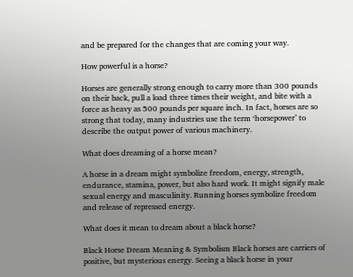and be prepared for the changes that are coming your way.

How powerful is a horse?

Horses are generally strong enough to carry more than 300 pounds on their back, pull a load three times their weight, and bite with a force as heavy as 500 pounds per square inch. In fact, horses are so strong that today, many industries use the term ‘horsepower’ to describe the output power of various machinery.

What does dreaming of a horse mean?

A horse in a dream might symbolize freedom, energy, strength, endurance, stamina, power, but also hard work. It might signify male sexual energy and masculinity. Running horses symbolize freedom and release of repressed energy.

What does it mean to dream about a black horse?

Black Horse Dream Meaning & Symbolism Black horses are carriers of positive, but mysterious energy. Seeing a black horse in your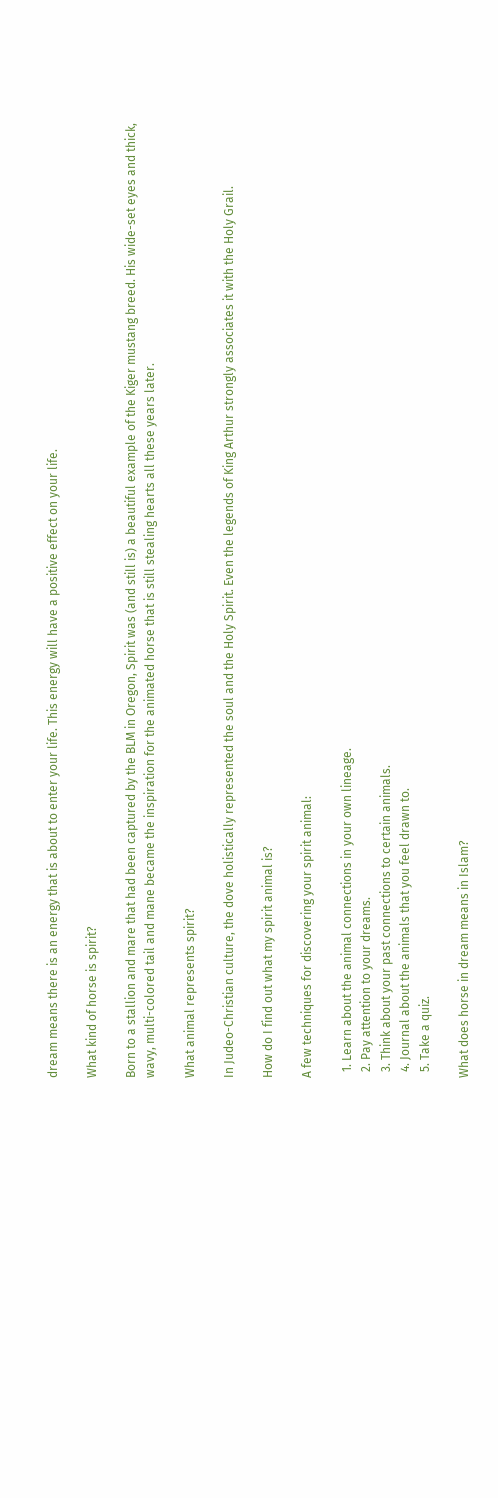dream means there is an energy that is about to enter your life. This energy will have a positive effect on your life.

What kind of horse is spirit?

Born to a stallion and mare that had been captured by the BLM in Oregon, Spirit was (and still is) a beautiful example of the Kiger mustang breed. His wide-set eyes and thick, wavy, multi-colored tail and mane became the inspiration for the animated horse that is still stealing hearts all these years later.

What animal represents spirit?

In Judeo-Christian culture, the dove holistically represented the soul and the Holy Spirit. Even the legends of King Arthur strongly associates it with the Holy Grail.

How do I find out what my spirit animal is?

A few techniques for discovering your spirit animal:

  1. Learn about the animal connections in your own lineage.
  2. Pay attention to your dreams.
  3. Think about your past connections to certain animals.
  4. Journal about the animals that you feel drawn to.
  5. Take a quiz.

What does horse in dream means in Islam?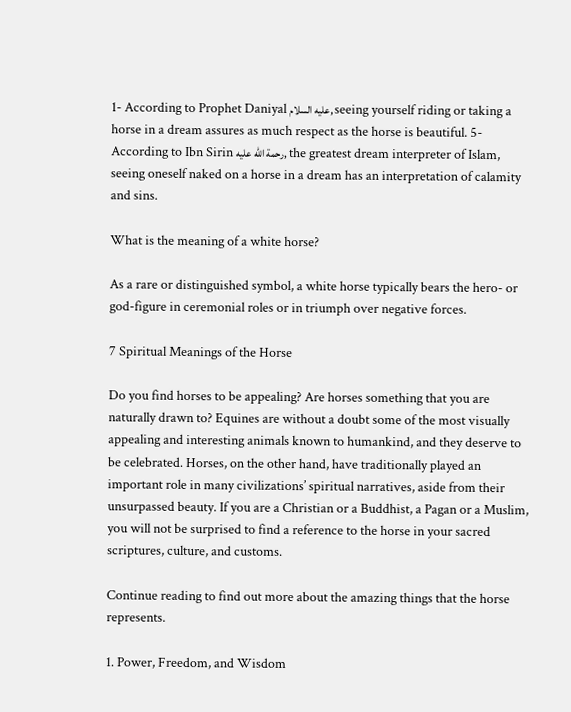1- According to Prophet Daniyal عليه السلام, seeing yourself riding or taking a horse in a dream assures as much respect as the horse is beautiful. 5- According to Ibn Sirin رحمة الله عليه, the greatest dream interpreter of Islam, seeing oneself naked on a horse in a dream has an interpretation of calamity and sins.

What is the meaning of a white horse?

As a rare or distinguished symbol, a white horse typically bears the hero- or god-figure in ceremonial roles or in triumph over negative forces.

7 Spiritual Meanings of the Horse

Do you find horses to be appealing? Are horses something that you are naturally drawn to? Equines are without a doubt some of the most visually appealing and interesting animals known to humankind, and they deserve to be celebrated. Horses, on the other hand, have traditionally played an important role in many civilizations’ spiritual narratives, aside from their unsurpassed beauty. If you are a Christian or a Buddhist, a Pagan or a Muslim, you will not be surprised to find a reference to the horse in your sacred scriptures, culture, and customs.

Continue reading to find out more about the amazing things that the horse represents.

1. Power, Freedom, and Wisdom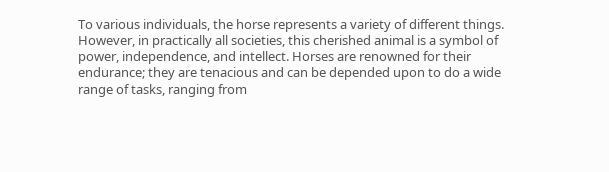To various individuals, the horse represents a variety of different things. However, in practically all societies, this cherished animal is a symbol of power, independence, and intellect. Horses are renowned for their endurance; they are tenacious and can be depended upon to do a wide range of tasks, ranging from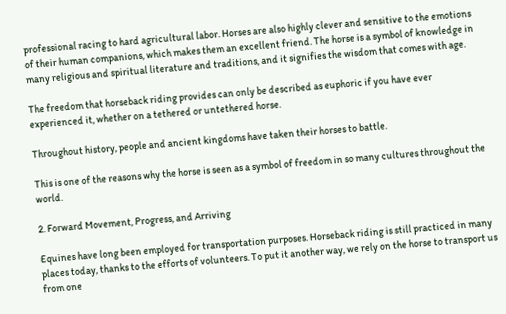professional racing to hard agricultural labor. Horses are also highly clever and sensitive to the emotions of their human companions, which makes them an excellent friend. The horse is a symbol of knowledge in many religious and spiritual literature and traditions, and it signifies the wisdom that comes with age.

The freedom that horseback riding provides can only be described as euphoric if you have ever experienced it, whether on a tethered or untethered horse.

Throughout history, people and ancient kingdoms have taken their horses to battle.

This is one of the reasons why the horse is seen as a symbol of freedom in so many cultures throughout the world.

2. Forward Movement, Progress, and Arriving

Equines have long been employed for transportation purposes. Horseback riding is still practiced in many places today, thanks to the efforts of volunteers. To put it another way, we rely on the horse to transport us from one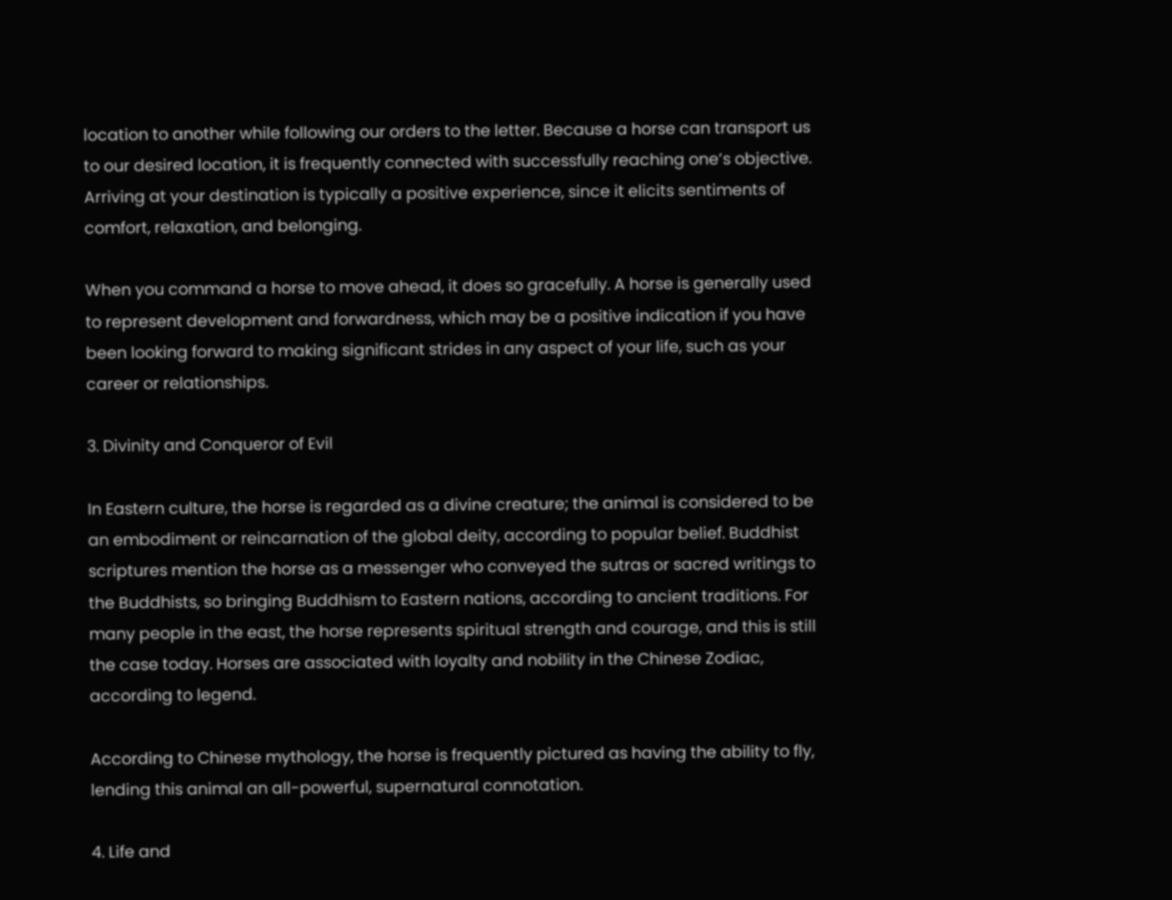location to another while following our orders to the letter. Because a horse can transport us to our desired location, it is frequently connected with successfully reaching one’s objective. Arriving at your destination is typically a positive experience, since it elicits sentiments of comfort, relaxation, and belonging.

When you command a horse to move ahead, it does so gracefully. A horse is generally used to represent development and forwardness, which may be a positive indication if you have been looking forward to making significant strides in any aspect of your life, such as your career or relationships.

3. Divinity and Conqueror of Evil

In Eastern culture, the horse is regarded as a divine creature; the animal is considered to be an embodiment or reincarnation of the global deity, according to popular belief. Buddhist scriptures mention the horse as a messenger who conveyed the sutras or sacred writings to the Buddhists, so bringing Buddhism to Eastern nations, according to ancient traditions. For many people in the east, the horse represents spiritual strength and courage, and this is still the case today. Horses are associated with loyalty and nobility in the Chinese Zodiac, according to legend.

According to Chinese mythology, the horse is frequently pictured as having the ability to fly, lending this animal an all-powerful, supernatural connotation.

4. Life and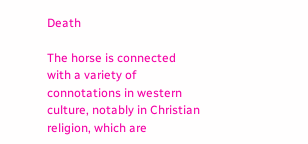Death

The horse is connected with a variety of connotations in western culture, notably in Christian religion, which are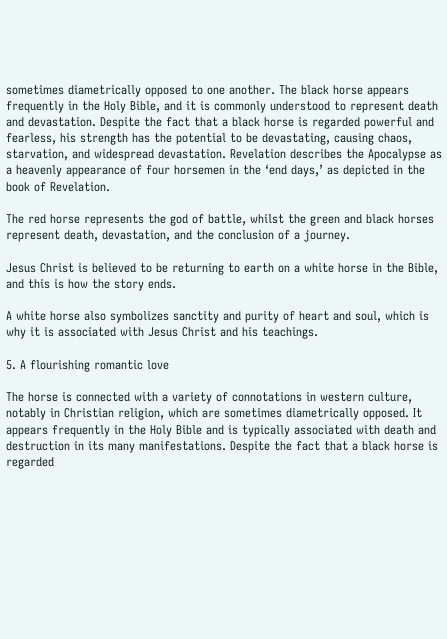sometimes diametrically opposed to one another. The black horse appears frequently in the Holy Bible, and it is commonly understood to represent death and devastation. Despite the fact that a black horse is regarded powerful and fearless, his strength has the potential to be devastating, causing chaos, starvation, and widespread devastation. Revelation describes the Apocalypse as a heavenly appearance of four horsemen in the ‘end days,’ as depicted in the book of Revelation.

The red horse represents the god of battle, whilst the green and black horses represent death, devastation, and the conclusion of a journey.

Jesus Christ is believed to be returning to earth on a white horse in the Bible, and this is how the story ends.

A white horse also symbolizes sanctity and purity of heart and soul, which is why it is associated with Jesus Christ and his teachings.

5. A flourishing romantic love

The horse is connected with a variety of connotations in western culture, notably in Christian religion, which are sometimes diametrically opposed. It appears frequently in the Holy Bible and is typically associated with death and destruction in its many manifestations. Despite the fact that a black horse is regarded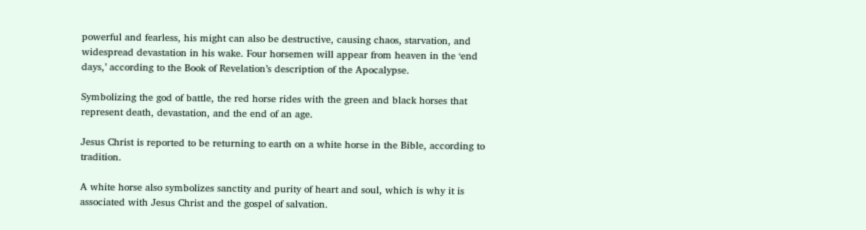powerful and fearless, his might can also be destructive, causing chaos, starvation, and widespread devastation in his wake. Four horsemen will appear from heaven in the ‘end days,’ according to the Book of Revelation’s description of the Apocalypse.

Symbolizing the god of battle, the red horse rides with the green and black horses that represent death, devastation, and the end of an age.

Jesus Christ is reported to be returning to earth on a white horse in the Bible, according to tradition.

A white horse also symbolizes sanctity and purity of heart and soul, which is why it is associated with Jesus Christ and the gospel of salvation.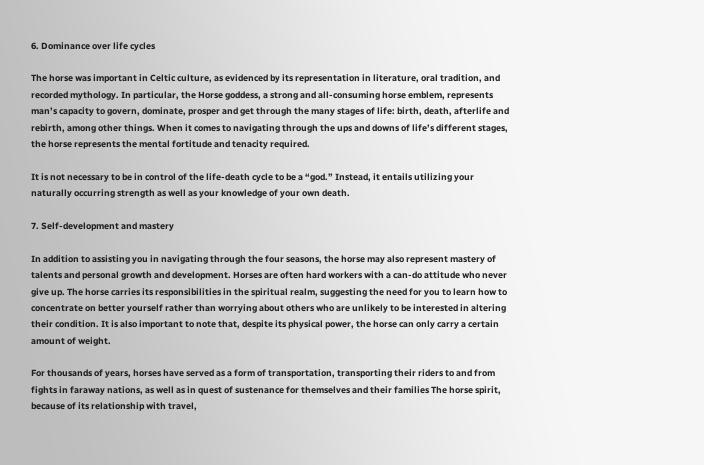6. Dominance over life cycles

The horse was important in Celtic culture, as evidenced by its representation in literature, oral tradition, and recorded mythology. In particular, the Horse goddess, a strong and all-consuming horse emblem, represents man’s capacity to govern, dominate, prosper and get through the many stages of life: birth, death, afterlife and rebirth, among other things. When it comes to navigating through the ups and downs of life’s different stages, the horse represents the mental fortitude and tenacity required.

It is not necessary to be in control of the life-death cycle to be a “god.” Instead, it entails utilizing your naturally occurring strength as well as your knowledge of your own death.

7. Self-development and mastery

In addition to assisting you in navigating through the four seasons, the horse may also represent mastery of talents and personal growth and development. Horses are often hard workers with a can-do attitude who never give up. The horse carries its responsibilities in the spiritual realm, suggesting the need for you to learn how to concentrate on better yourself rather than worrying about others who are unlikely to be interested in altering their condition. It is also important to note that, despite its physical power, the horse can only carry a certain amount of weight.

For thousands of years, horses have served as a form of transportation, transporting their riders to and from fights in faraway nations, as well as in quest of sustenance for themselves and their families The horse spirit, because of its relationship with travel,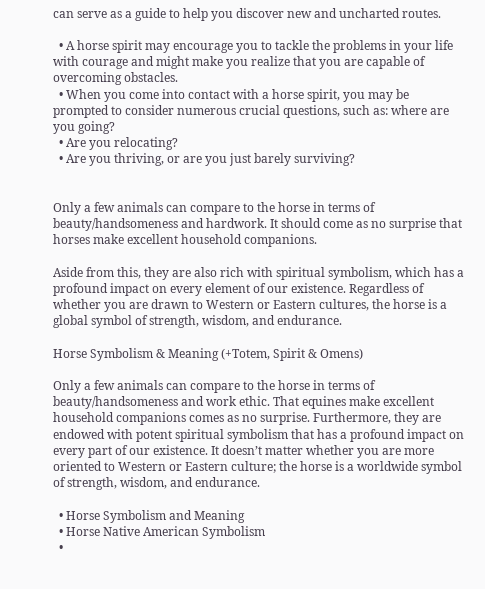can serve as a guide to help you discover new and uncharted routes.

  • A horse spirit may encourage you to tackle the problems in your life with courage and might make you realize that you are capable of overcoming obstacles.
  • When you come into contact with a horse spirit, you may be prompted to consider numerous crucial questions, such as: where are you going?
  • Are you relocating?
  • Are you thriving, or are you just barely surviving?


Only a few animals can compare to the horse in terms of beauty/handsomeness and hardwork. It should come as no surprise that horses make excellent household companions.

Aside from this, they are also rich with spiritual symbolism, which has a profound impact on every element of our existence. Regardless of whether you are drawn to Western or Eastern cultures, the horse is a global symbol of strength, wisdom, and endurance.

Horse Symbolism & Meaning (+Totem, Spirit & Omens)

Only a few animals can compare to the horse in terms of beauty/handsomeness and work ethic. That equines make excellent household companions comes as no surprise. Furthermore, they are endowed with potent spiritual symbolism that has a profound impact on every part of our existence. It doesn’t matter whether you are more oriented to Western or Eastern culture; the horse is a worldwide symbol of strength, wisdom, and endurance.

  • Horse Symbolism and Meaning
  • Horse Native American Symbolism
  •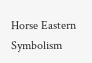Horse Eastern Symbolism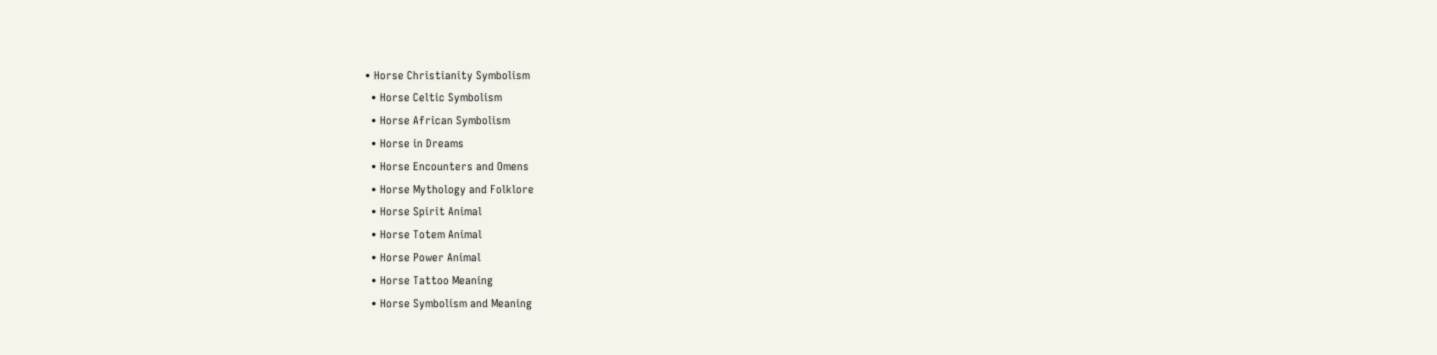• Horse Christianity Symbolism
  • Horse Celtic Symbolism
  • Horse African Symbolism
  • Horse in Dreams
  • Horse Encounters and Omens
  • Horse Mythology and Folklore
  • Horse Spirit Animal
  • Horse Totem Animal
  • Horse Power Animal
  • Horse Tattoo Meaning
  • Horse Symbolism and Meaning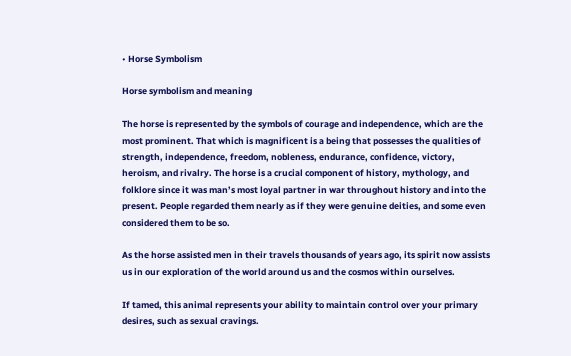• Horse Symbolism

Horse symbolism and meaning

The horse is represented by the symbols of courage and independence, which are the most prominent. That which is magnificent is a being that possesses the qualities of strength, independence, freedom, nobleness, endurance, confidence, victory, heroism, and rivalry. The horse is a crucial component of history, mythology, and folklore since it was man’s most loyal partner in war throughout history and into the present. People regarded them nearly as if they were genuine deities, and some even considered them to be so.

As the horse assisted men in their travels thousands of years ago, its spirit now assists us in our exploration of the world around us and the cosmos within ourselves.

If tamed, this animal represents your ability to maintain control over your primary desires, such as sexual cravings.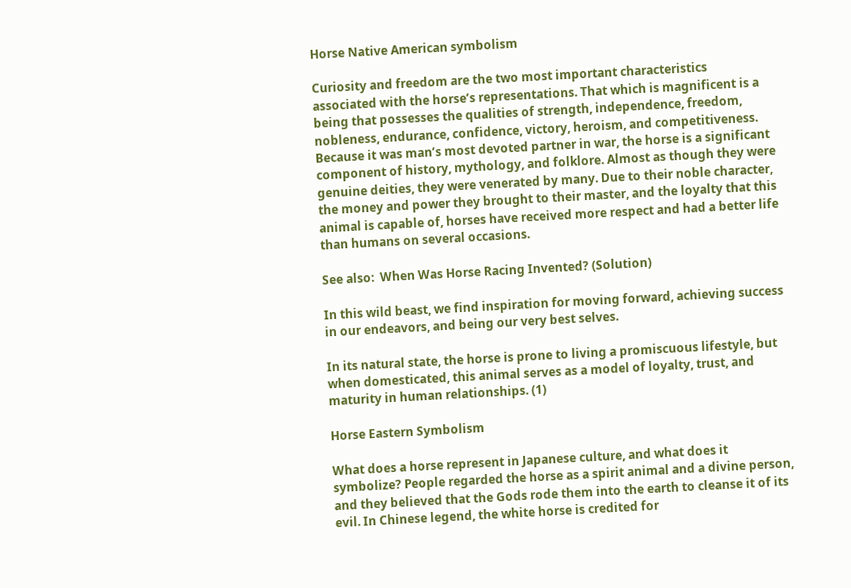Horse Native American symbolism

Curiosity and freedom are the two most important characteristics associated with the horse’s representations. That which is magnificent is a being that possesses the qualities of strength, independence, freedom, nobleness, endurance, confidence, victory, heroism, and competitiveness. Because it was man’s most devoted partner in war, the horse is a significant component of history, mythology, and folklore. Almost as though they were genuine deities, they were venerated by many. Due to their noble character, the money and power they brought to their master, and the loyalty that this animal is capable of, horses have received more respect and had a better life than humans on several occasions.

See also:  When Was Horse Racing Invented? (Solution)

In this wild beast, we find inspiration for moving forward, achieving success in our endeavors, and being our very best selves.

In its natural state, the horse is prone to living a promiscuous lifestyle, but when domesticated, this animal serves as a model of loyalty, trust, and maturity in human relationships. (1)

Horse Eastern Symbolism

What does a horse represent in Japanese culture, and what does it symbolize? People regarded the horse as a spirit animal and a divine person, and they believed that the Gods rode them into the earth to cleanse it of its evil. In Chinese legend, the white horse is credited for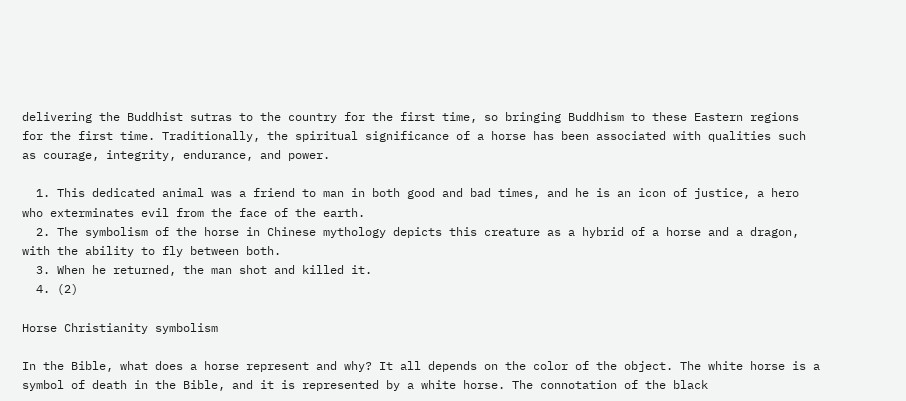delivering the Buddhist sutras to the country for the first time, so bringing Buddhism to these Eastern regions for the first time. Traditionally, the spiritual significance of a horse has been associated with qualities such as courage, integrity, endurance, and power.

  1. This dedicated animal was a friend to man in both good and bad times, and he is an icon of justice, a hero who exterminates evil from the face of the earth.
  2. The symbolism of the horse in Chinese mythology depicts this creature as a hybrid of a horse and a dragon, with the ability to fly between both.
  3. When he returned, the man shot and killed it.
  4. (2)

Horse Christianity symbolism

In the Bible, what does a horse represent and why? It all depends on the color of the object. The white horse is a symbol of death in the Bible, and it is represented by a white horse. The connotation of the black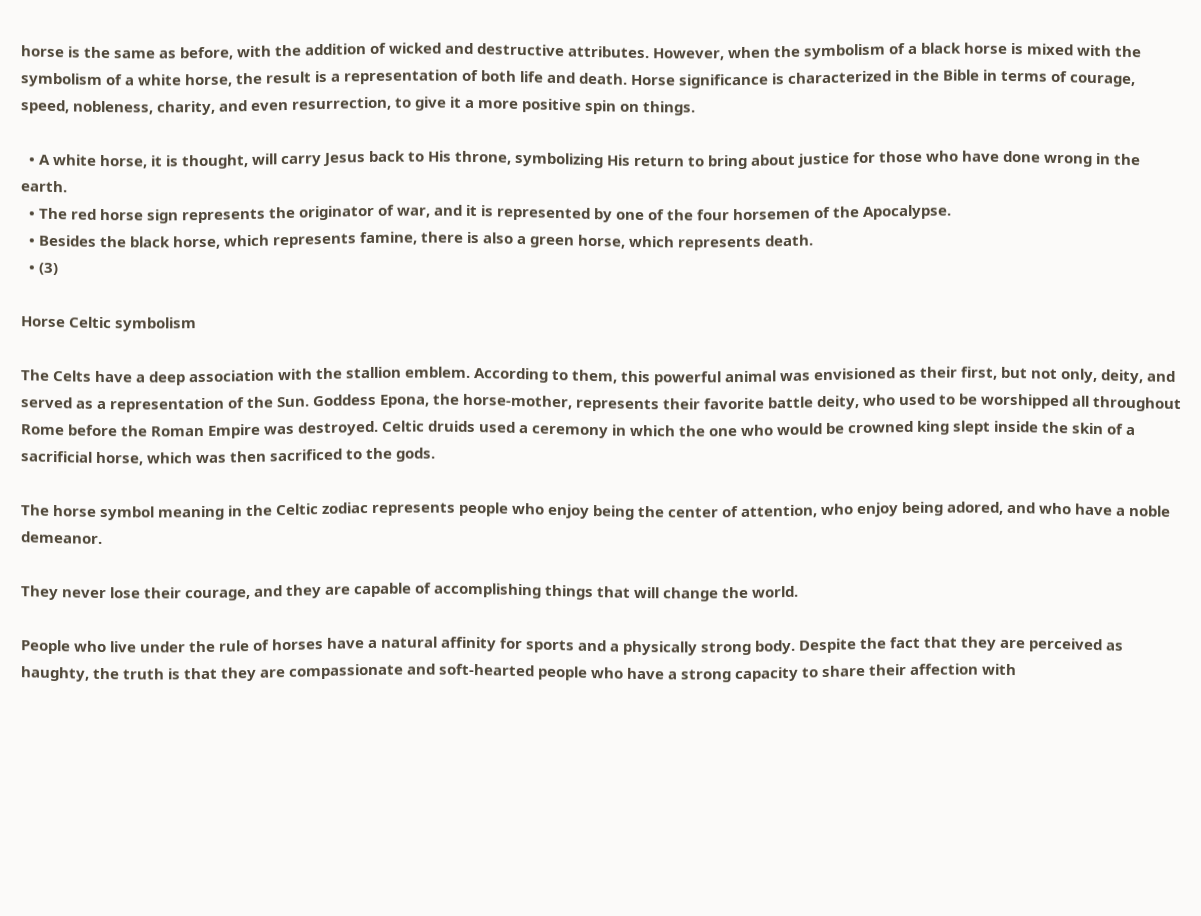horse is the same as before, with the addition of wicked and destructive attributes. However, when the symbolism of a black horse is mixed with the symbolism of a white horse, the result is a representation of both life and death. Horse significance is characterized in the Bible in terms of courage, speed, nobleness, charity, and even resurrection, to give it a more positive spin on things.

  • A white horse, it is thought, will carry Jesus back to His throne, symbolizing His return to bring about justice for those who have done wrong in the earth.
  • The red horse sign represents the originator of war, and it is represented by one of the four horsemen of the Apocalypse.
  • Besides the black horse, which represents famine, there is also a green horse, which represents death.
  • (3)

Horse Celtic symbolism

The Celts have a deep association with the stallion emblem. According to them, this powerful animal was envisioned as their first, but not only, deity, and served as a representation of the Sun. Goddess Epona, the horse-mother, represents their favorite battle deity, who used to be worshipped all throughout Rome before the Roman Empire was destroyed. Celtic druids used a ceremony in which the one who would be crowned king slept inside the skin of a sacrificial horse, which was then sacrificed to the gods.

The horse symbol meaning in the Celtic zodiac represents people who enjoy being the center of attention, who enjoy being adored, and who have a noble demeanor.

They never lose their courage, and they are capable of accomplishing things that will change the world.

People who live under the rule of horses have a natural affinity for sports and a physically strong body. Despite the fact that they are perceived as haughty, the truth is that they are compassionate and soft-hearted people who have a strong capacity to share their affection with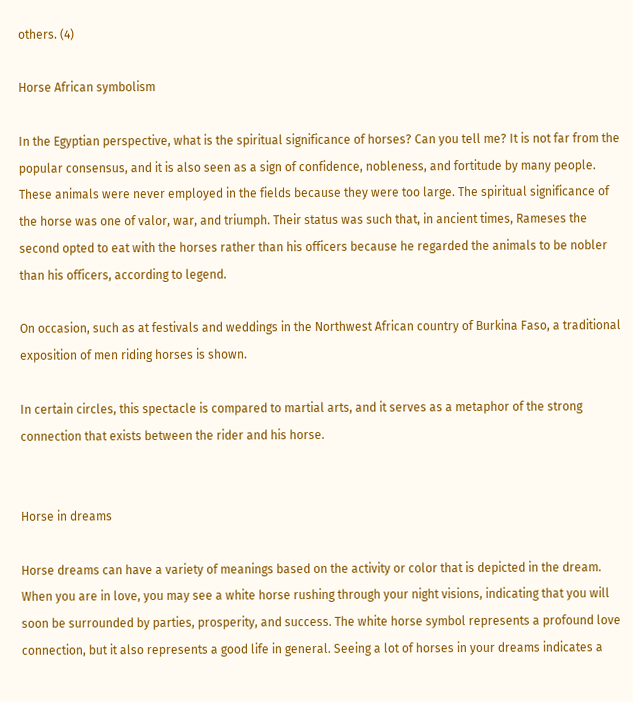others. (4)

Horse African symbolism

In the Egyptian perspective, what is the spiritual significance of horses? Can you tell me? It is not far from the popular consensus, and it is also seen as a sign of confidence, nobleness, and fortitude by many people. These animals were never employed in the fields because they were too large. The spiritual significance of the horse was one of valor, war, and triumph. Their status was such that, in ancient times, Rameses the second opted to eat with the horses rather than his officers because he regarded the animals to be nobler than his officers, according to legend.

On occasion, such as at festivals and weddings in the Northwest African country of Burkina Faso, a traditional exposition of men riding horses is shown.

In certain circles, this spectacle is compared to martial arts, and it serves as a metaphor of the strong connection that exists between the rider and his horse.


Horse in dreams

Horse dreams can have a variety of meanings based on the activity or color that is depicted in the dream. When you are in love, you may see a white horse rushing through your night visions, indicating that you will soon be surrounded by parties, prosperity, and success. The white horse symbol represents a profound love connection, but it also represents a good life in general. Seeing a lot of horses in your dreams indicates a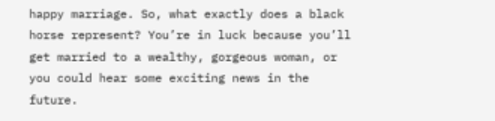happy marriage. So, what exactly does a black horse represent? You’re in luck because you’ll get married to a wealthy, gorgeous woman, or you could hear some exciting news in the future.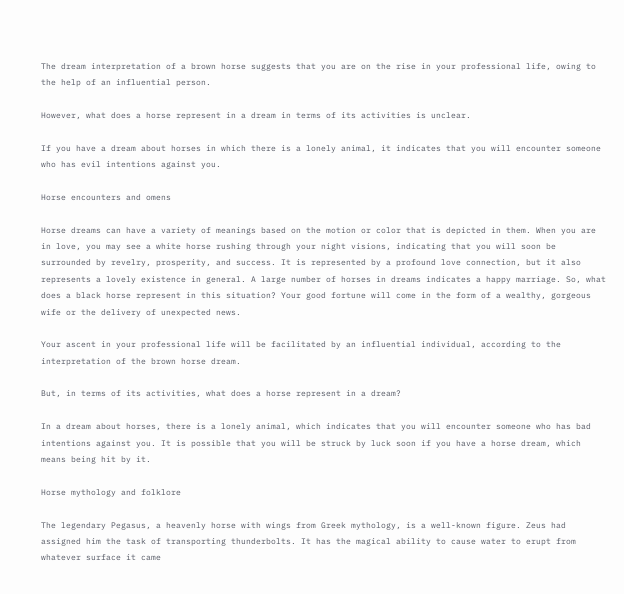The dream interpretation of a brown horse suggests that you are on the rise in your professional life, owing to the help of an influential person.

However, what does a horse represent in a dream in terms of its activities is unclear.

If you have a dream about horses in which there is a lonely animal, it indicates that you will encounter someone who has evil intentions against you.

Horse encounters and omens

Horse dreams can have a variety of meanings based on the motion or color that is depicted in them. When you are in love, you may see a white horse rushing through your night visions, indicating that you will soon be surrounded by revelry, prosperity, and success. It is represented by a profound love connection, but it also represents a lovely existence in general. A large number of horses in dreams indicates a happy marriage. So, what does a black horse represent in this situation? Your good fortune will come in the form of a wealthy, gorgeous wife or the delivery of unexpected news.

Your ascent in your professional life will be facilitated by an influential individual, according to the interpretation of the brown horse dream.

But, in terms of its activities, what does a horse represent in a dream?

In a dream about horses, there is a lonely animal, which indicates that you will encounter someone who has bad intentions against you. It is possible that you will be struck by luck soon if you have a horse dream, which means being hit by it.

Horse mythology and folklore

The legendary Pegasus, a heavenly horse with wings from Greek mythology, is a well-known figure. Zeus had assigned him the task of transporting thunderbolts. It has the magical ability to cause water to erupt from whatever surface it came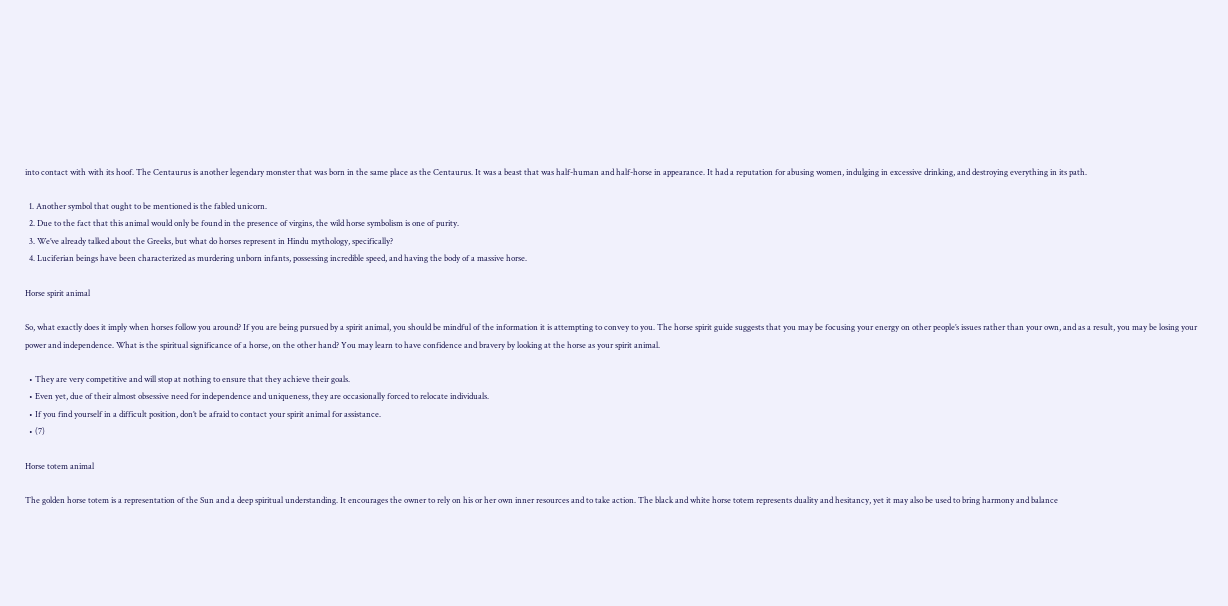into contact with with its hoof. The Centaurus is another legendary monster that was born in the same place as the Centaurus. It was a beast that was half-human and half-horse in appearance. It had a reputation for abusing women, indulging in excessive drinking, and destroying everything in its path.

  1. Another symbol that ought to be mentioned is the fabled unicorn.
  2. Due to the fact that this animal would only be found in the presence of virgins, the wild horse symbolism is one of purity.
  3. We’ve already talked about the Greeks, but what do horses represent in Hindu mythology, specifically?
  4. Luciferian beings have been characterized as murdering unborn infants, possessing incredible speed, and having the body of a massive horse.

Horse spirit animal

So, what exactly does it imply when horses follow you around? If you are being pursued by a spirit animal, you should be mindful of the information it is attempting to convey to you. The horse spirit guide suggests that you may be focusing your energy on other people’s issues rather than your own, and as a result, you may be losing your power and independence. What is the spiritual significance of a horse, on the other hand? You may learn to have confidence and bravery by looking at the horse as your spirit animal.

  • They are very competitive and will stop at nothing to ensure that they achieve their goals.
  • Even yet, due of their almost obsessive need for independence and uniqueness, they are occasionally forced to relocate individuals.
  • If you find yourself in a difficult position, don’t be afraid to contact your spirit animal for assistance.
  • (7)

Horse totem animal

The golden horse totem is a representation of the Sun and a deep spiritual understanding. It encourages the owner to rely on his or her own inner resources and to take action. The black and white horse totem represents duality and hesitancy, yet it may also be used to bring harmony and balance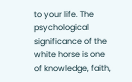to your life. The psychological significance of the white horse is one of knowledge, faith,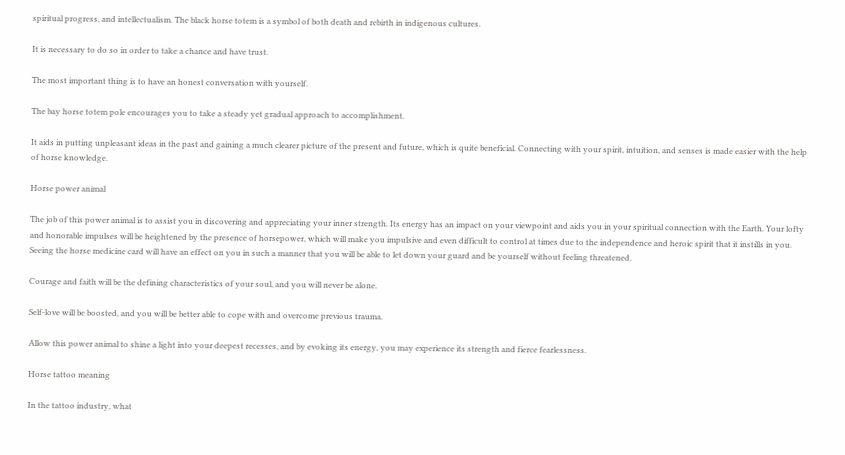spiritual progress, and intellectualism. The black horse totem is a symbol of both death and rebirth in indigenous cultures.

It is necessary to do so in order to take a chance and have trust.

The most important thing is to have an honest conversation with yourself.

The bay horse totem pole encourages you to take a steady yet gradual approach to accomplishment.

It aids in putting unpleasant ideas in the past and gaining a much clearer picture of the present and future, which is quite beneficial. Connecting with your spirit, intuition, and senses is made easier with the help of horse knowledge.

Horse power animal

The job of this power animal is to assist you in discovering and appreciating your inner strength. Its energy has an impact on your viewpoint and aids you in your spiritual connection with the Earth. Your lofty and honorable impulses will be heightened by the presence of horsepower, which will make you impulsive and even difficult to control at times due to the independence and heroic spirit that it instills in you. Seeing the horse medicine card will have an effect on you in such a manner that you will be able to let down your guard and be yourself without feeling threatened.

Courage and faith will be the defining characteristics of your soul, and you will never be alone.

Self-love will be boosted, and you will be better able to cope with and overcome previous trauma.

Allow this power animal to shine a light into your deepest recesses, and by evoking its energy, you may experience its strength and fierce fearlessness.

Horse tattoo meaning

In the tattoo industry, what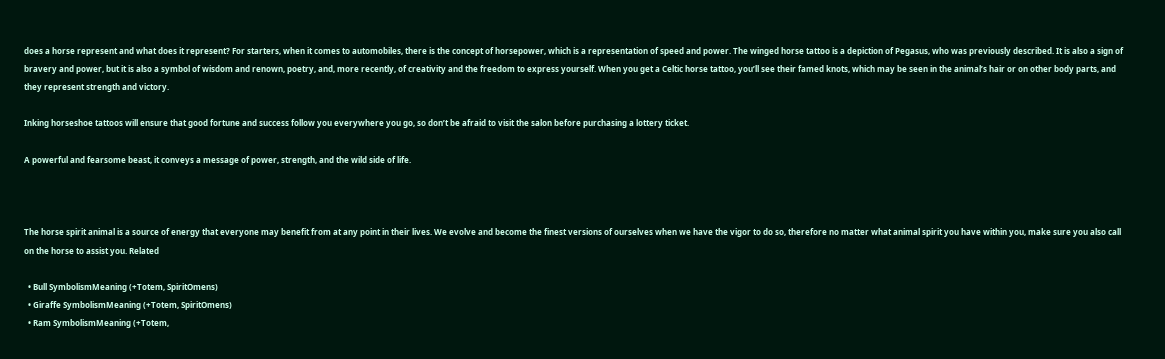does a horse represent and what does it represent? For starters, when it comes to automobiles, there is the concept of horsepower, which is a representation of speed and power. The winged horse tattoo is a depiction of Pegasus, who was previously described. It is also a sign of bravery and power, but it is also a symbol of wisdom and renown, poetry, and, more recently, of creativity and the freedom to express yourself. When you get a Celtic horse tattoo, you’ll see their famed knots, which may be seen in the animal’s hair or on other body parts, and they represent strength and victory.

Inking horseshoe tattoos will ensure that good fortune and success follow you everywhere you go, so don’t be afraid to visit the salon before purchasing a lottery ticket.

A powerful and fearsome beast, it conveys a message of power, strength, and the wild side of life.



The horse spirit animal is a source of energy that everyone may benefit from at any point in their lives. We evolve and become the finest versions of ourselves when we have the vigor to do so, therefore no matter what animal spirit you have within you, make sure you also call on the horse to assist you. Related

  • Bull SymbolismMeaning (+Totem, SpiritOmens)
  • Giraffe SymbolismMeaning (+Totem, SpiritOmens)
  • Ram SymbolismMeaning (+Totem,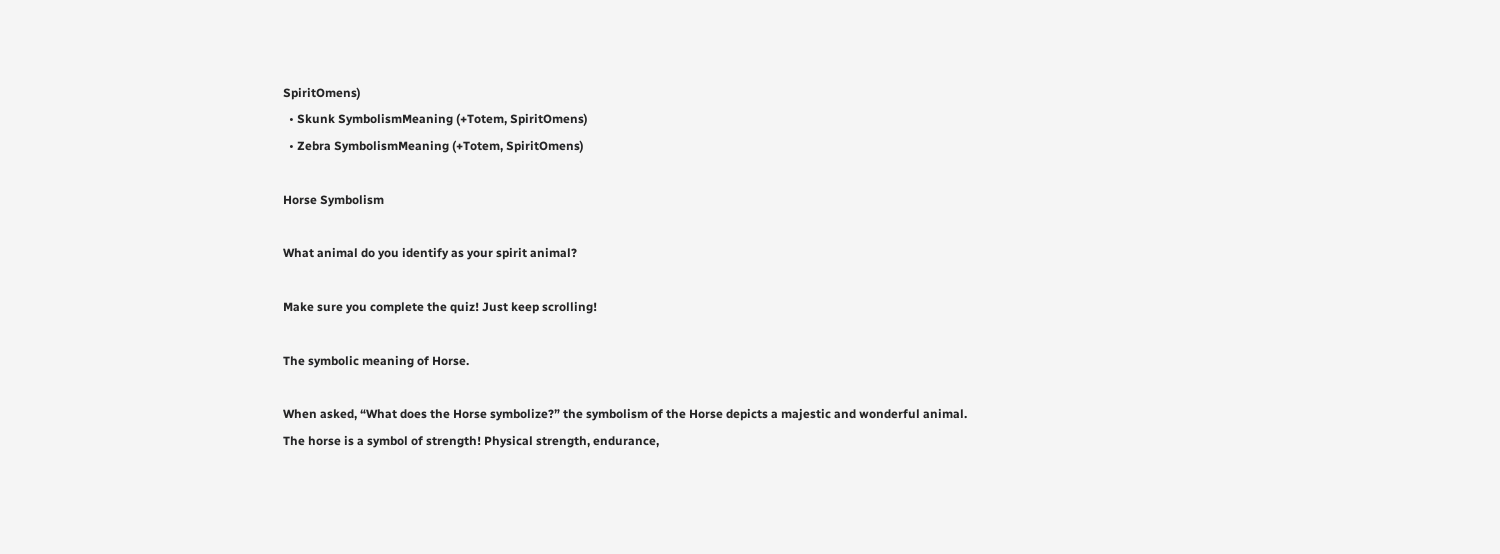SpiritOmens)
  • Skunk SymbolismMeaning (+Totem, SpiritOmens)
  • Zebra SymbolismMeaning (+Totem, SpiritOmens)

Horse Symbolism

What animal do you identify as your spirit animal?

Make sure you complete the quiz! Just keep scrolling!

The symbolic meaning of Horse.

When asked, “What does the Horse symbolize?” the symbolism of the Horse depicts a majestic and wonderful animal. The horse is a symbol of strength! Physical strength, endurance,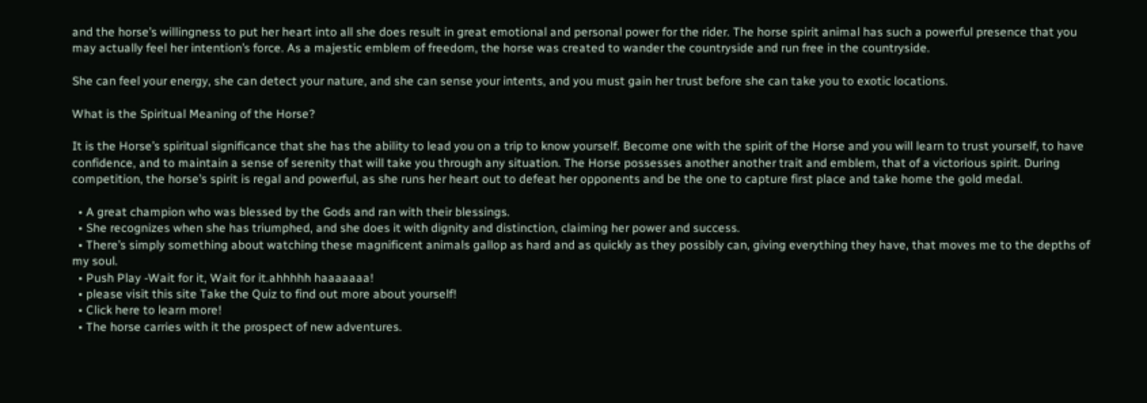and the horse’s willingness to put her heart into all she does result in great emotional and personal power for the rider. The horse spirit animal has such a powerful presence that you may actually feel her intention’s force. As a majestic emblem of freedom, the horse was created to wander the countryside and run free in the countryside.

She can feel your energy, she can detect your nature, and she can sense your intents, and you must gain her trust before she can take you to exotic locations.

What is the Spiritual Meaning of the Horse?

It is the Horse’s spiritual significance that she has the ability to lead you on a trip to know yourself. Become one with the spirit of the Horse and you will learn to trust yourself, to have confidence, and to maintain a sense of serenity that will take you through any situation. The Horse possesses another another trait and emblem, that of a victorious spirit. During competition, the horse’s spirit is regal and powerful, as she runs her heart out to defeat her opponents and be the one to capture first place and take home the gold medal.

  • A great champion who was blessed by the Gods and ran with their blessings.
  • She recognizes when she has triumphed, and she does it with dignity and distinction, claiming her power and success.
  • There’s simply something about watching these magnificent animals gallop as hard and as quickly as they possibly can, giving everything they have, that moves me to the depths of my soul.
  • Push Play -Wait for it, Wait for it.ahhhhh haaaaaaa!
  • please visit this site Take the Quiz to find out more about yourself!
  • Click here to learn more!
  • The horse carries with it the prospect of new adventures.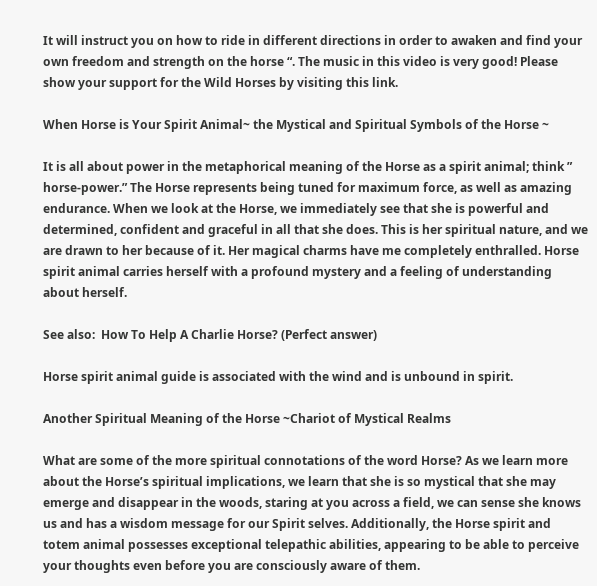It will instruct you on how to ride in different directions in order to awaken and find your own freedom and strength on the horse “. The music in this video is very good! Please show your support for the Wild Horses by visiting this link.

When Horse is Your Spirit Animal~ the Mystical and Spiritual Symbols of the Horse ~

It is all about power in the metaphorical meaning of the Horse as a spirit animal; think ” horse-power.” The Horse represents being tuned for maximum force, as well as amazing endurance. When we look at the Horse, we immediately see that she is powerful and determined, confident and graceful in all that she does. This is her spiritual nature, and we are drawn to her because of it. Her magical charms have me completely enthralled. Horse spirit animal carries herself with a profound mystery and a feeling of understanding about herself.

See also:  How To Help A Charlie Horse? (Perfect answer)

Horse spirit animal guide is associated with the wind and is unbound in spirit.

Another Spiritual Meaning of the Horse ~Chariot of Mystical Realms

What are some of the more spiritual connotations of the word Horse? As we learn more about the Horse’s spiritual implications, we learn that she is so mystical that she may emerge and disappear in the woods, staring at you across a field, we can sense she knows us and has a wisdom message for our Spirit selves. Additionally, the Horse spirit and totem animal possesses exceptional telepathic abilities, appearing to be able to perceive your thoughts even before you are consciously aware of them.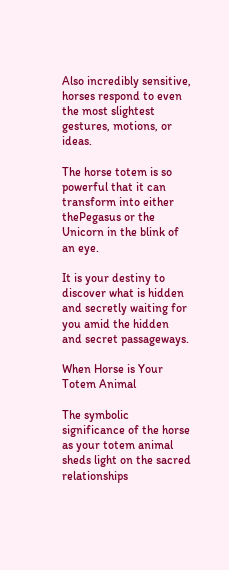Also incredibly sensitive, horses respond to even the most slightest gestures, motions, or ideas.

The horse totem is so powerful that it can transform into either thePegasus or the Unicorn in the blink of an eye.

It is your destiny to discover what is hidden and secretly waiting for you amid the hidden and secret passageways.

When Horse is Your Totem Animal

The symbolic significance of the horse as your totem animal sheds light on the sacred relationships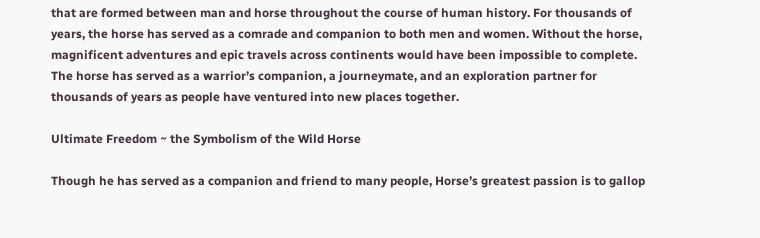that are formed between man and horse throughout the course of human history. For thousands of years, the horse has served as a comrade and companion to both men and women. Without the horse, magnificent adventures and epic travels across continents would have been impossible to complete. The horse has served as a warrior’s companion, a journeymate, and an exploration partner for thousands of years as people have ventured into new places together.

Ultimate Freedom ~ the Symbolism of the Wild Horse

Though he has served as a companion and friend to many people, Horse’s greatest passion is to gallop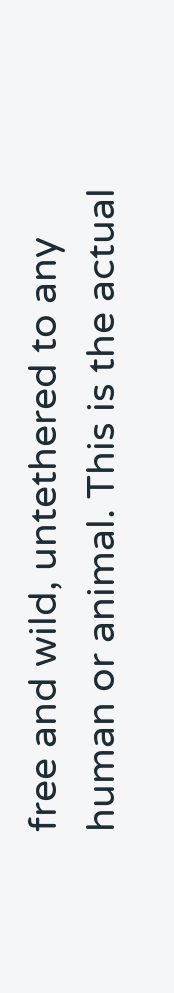free and wild, untethered to any human or animal. This is the actual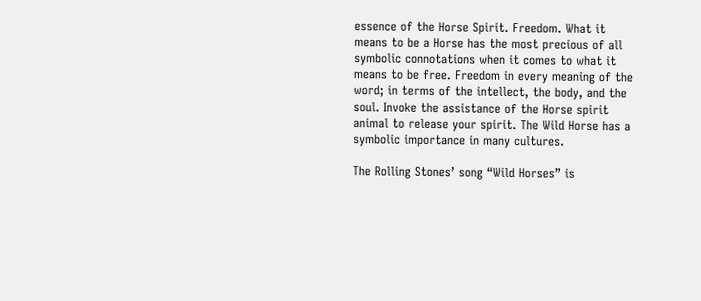essence of the Horse Spirit. Freedom. What it means to be a Horse has the most precious of all symbolic connotations when it comes to what it means to be free. Freedom in every meaning of the word; in terms of the intellect, the body, and the soul. Invoke the assistance of the Horse spirit animal to release your spirit. The Wild Horse has a symbolic importance in many cultures.

The Rolling Stones’ song “Wild Horses” is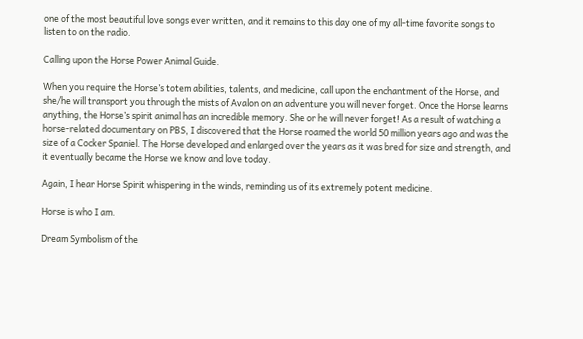one of the most beautiful love songs ever written, and it remains to this day one of my all-time favorite songs to listen to on the radio.

Calling upon the Horse Power Animal Guide.

When you require the Horse’s totem abilities, talents, and medicine, call upon the enchantment of the Horse, and she/he will transport you through the mists of Avalon on an adventure you will never forget. Once the Horse learns anything, the Horse’s spirit animal has an incredible memory. She or he will never forget! As a result of watching a horse-related documentary on PBS, I discovered that the Horse roamed the world 50 million years ago and was the size of a Cocker Spaniel. The Horse developed and enlarged over the years as it was bred for size and strength, and it eventually became the Horse we know and love today.

Again, I hear Horse Spirit whispering in the winds, reminding us of its extremely potent medicine.

Horse is who I am.

Dream Symbolism of the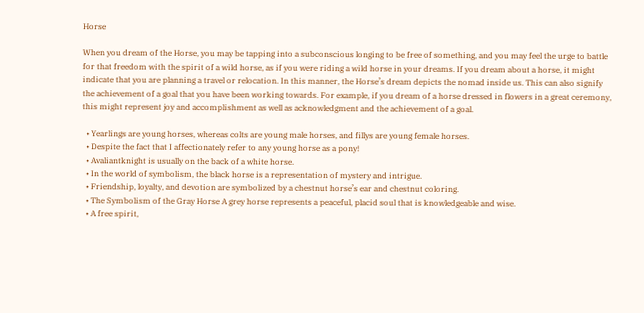Horse

When you dream of the Horse, you may be tapping into a subconscious longing to be free of something, and you may feel the urge to battle for that freedom with the spirit of a wild horse, as if you were riding a wild horse in your dreams. If you dream about a horse, it might indicate that you are planning a travel or relocation. In this manner, the Horse’s dream depicts the nomad inside us. This can also signify the achievement of a goal that you have been working towards. For example, if you dream of a horse dressed in flowers in a great ceremony, this might represent joy and accomplishment as well as acknowledgment and the achievement of a goal.

  • Yearlings are young horses, whereas colts are young male horses, and fillys are young female horses.
  • Despite the fact that I affectionately refer to any young horse as a pony!
  • Avaliantknight is usually on the back of a white horse.
  • In the world of symbolism, the black horse is a representation of mystery and intrigue.
  • Friendship, loyalty, and devotion are symbolized by a chestnut horse’s ear and chestnut coloring.
  • The Symbolism of the Gray Horse A grey horse represents a peaceful, placid soul that is knowledgeable and wise.
  • A free spirit,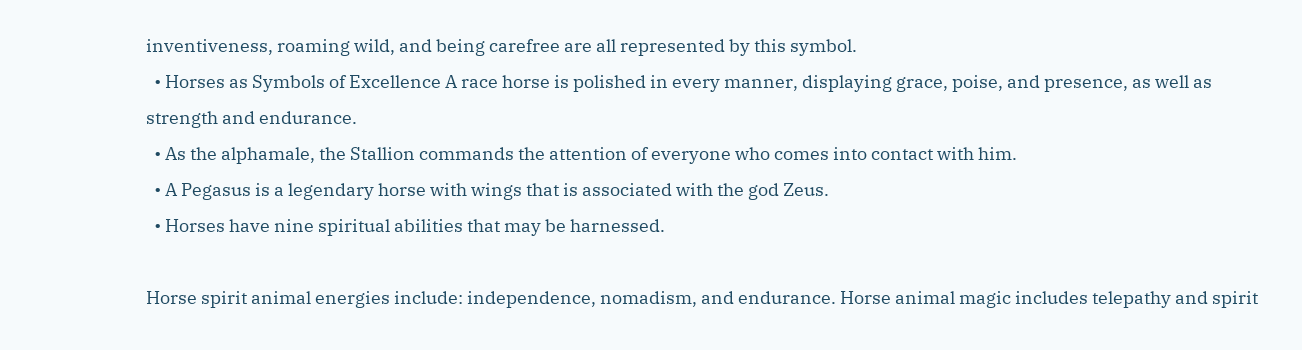inventiveness, roaming wild, and being carefree are all represented by this symbol.
  • Horses as Symbols of Excellence A race horse is polished in every manner, displaying grace, poise, and presence, as well as strength and endurance.
  • As the alphamale, the Stallion commands the attention of everyone who comes into contact with him.
  • A Pegasus is a legendary horse with wings that is associated with the god Zeus.
  • Horses have nine spiritual abilities that may be harnessed.

Horse spirit animal energies include: independence, nomadism, and endurance. Horse animal magic includes telepathy and spirit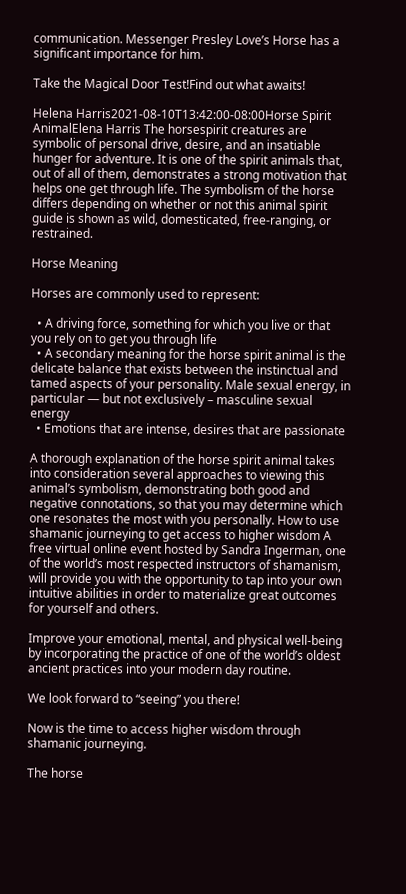communication. Messenger Presley Love’s Horse has a significant importance for him.

Take the Magical Door Test!Find out what awaits!

Helena Harris2021-08-10T13:42:00-08:00Horse Spirit AnimalElena Harris The horsespirit creatures are symbolic of personal drive, desire, and an insatiable hunger for adventure. It is one of the spirit animals that, out of all of them, demonstrates a strong motivation that helps one get through life. The symbolism of the horse differs depending on whether or not this animal spirit guide is shown as wild, domesticated, free-ranging, or restrained.

Horse Meaning

Horses are commonly used to represent:

  • A driving force, something for which you live or that you rely on to get you through life
  • A secondary meaning for the horse spirit animal is the delicate balance that exists between the instinctual and tamed aspects of your personality. Male sexual energy, in particular — but not exclusively – masculine sexual energy
  • Emotions that are intense, desires that are passionate

A thorough explanation of the horse spirit animal takes into consideration several approaches to viewing this animal’s symbolism, demonstrating both good and negative connotations, so that you may determine which one resonates the most with you personally. How to use shamanic journeying to get access to higher wisdom A free virtual online event hosted by Sandra Ingerman, one of the world’s most respected instructors of shamanism, will provide you with the opportunity to tap into your own intuitive abilities in order to materialize great outcomes for yourself and others.

Improve your emotional, mental, and physical well-being by incorporating the practice of one of the world’s oldest ancient practices into your modern day routine.

We look forward to “seeing” you there!

Now is the time to access higher wisdom through shamanic journeying.

The horse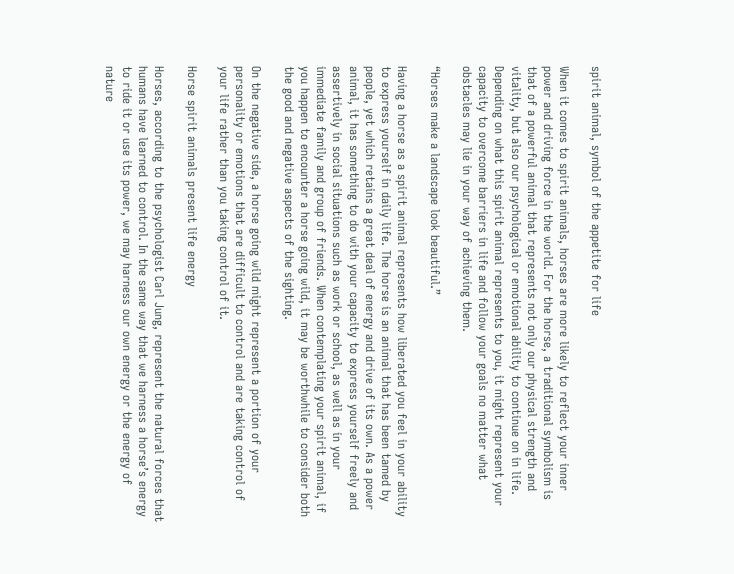spirit animal, symbol of the appetite for life

When it comes to spirit animals, horses are more likely to reflect your inner power and driving force in the world. For the horse, a traditional symbolism is that of a powerful animal that represents not only our physical strength and vitality, but also our psychological or emotional ability to continue on in life. Depending on what this spirit animal represents to you, it might represent your capacity to overcome barriers in life and follow your goals no matter what obstacles may lie in your way of achieving them.

“Horses make a landscape look beautiful.”

Having a horse as a spirit animal represents how liberated you feel in your ability to express yourself in daily life. The horse is an animal that has been tamed by people, yet which retains a great deal of energy and drive of its own. As a power animal, it has something to do with your capacity to express yourself freely and assertively in social situations such as work or school, as well as in your immediate family and group of friends. When contemplating your spirit animal, if you happen to encounter a horse going wild, it may be worthwhile to consider both the good and negative aspects of the sighting.

On the negative side, a horse going wild might represent a portion of your personality or emotions that are difficult to control and are taking control of your life rather than you taking control of it.

Horse spirit animals present life energy

Horses, according to the psychologist Carl Jung, represent the natural forces that humans have learned to control. In the same way that we harness a horse’s energy to ride it or use its power, we may harness our own energy or the energy of nature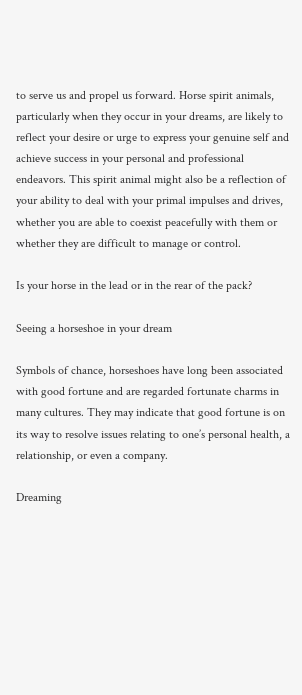to serve us and propel us forward. Horse spirit animals, particularly when they occur in your dreams, are likely to reflect your desire or urge to express your genuine self and achieve success in your personal and professional endeavors. This spirit animal might also be a reflection of your ability to deal with your primal impulses and drives, whether you are able to coexist peacefully with them or whether they are difficult to manage or control.

Is your horse in the lead or in the rear of the pack?

Seeing a horseshoe in your dream

Symbols of chance, horseshoes have long been associated with good fortune and are regarded fortunate charms in many cultures. They may indicate that good fortune is on its way to resolve issues relating to one’s personal health, a relationship, or even a company.

Dreaming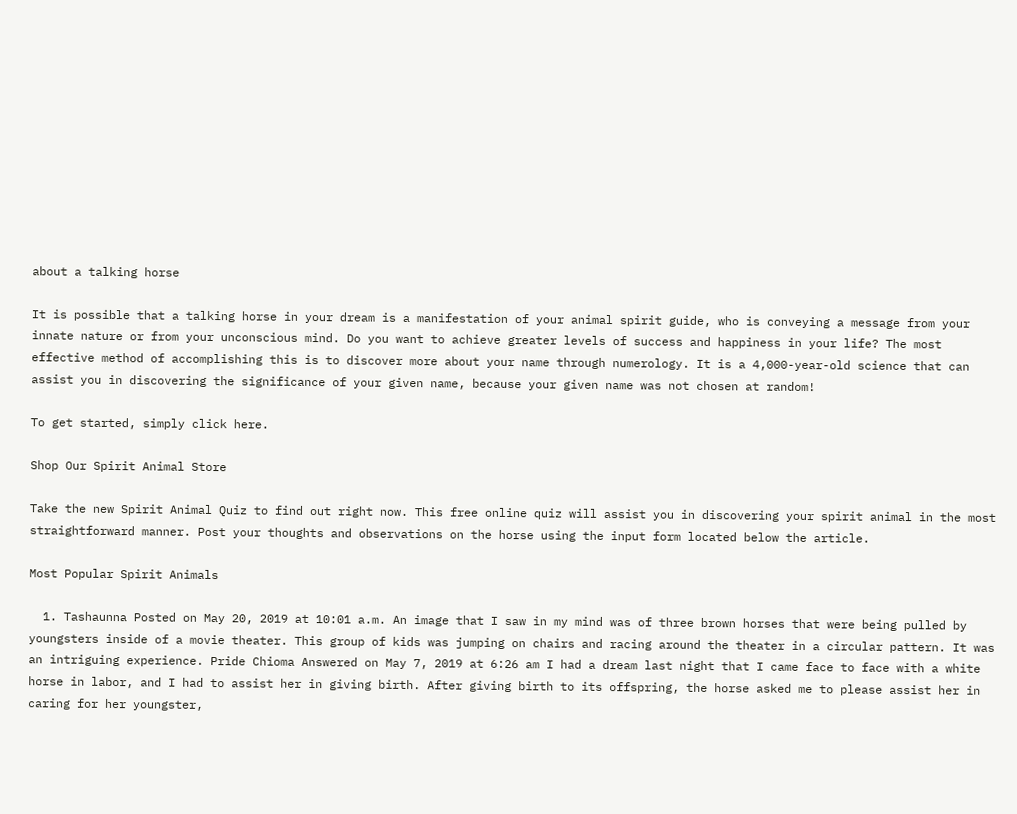about a talking horse

It is possible that a talking horse in your dream is a manifestation of your animal spirit guide, who is conveying a message from your innate nature or from your unconscious mind. Do you want to achieve greater levels of success and happiness in your life? The most effective method of accomplishing this is to discover more about your name through numerology. It is a 4,000-year-old science that can assist you in discovering the significance of your given name, because your given name was not chosen at random!

To get started, simply click here.

Shop Our Spirit Animal Store

Take the new Spirit Animal Quiz to find out right now. This free online quiz will assist you in discovering your spirit animal in the most straightforward manner. Post your thoughts and observations on the horse using the input form located below the article.

Most Popular Spirit Animals

  1. Tashaunna Posted on May 20, 2019 at 10:01 a.m. An image that I saw in my mind was of three brown horses that were being pulled by youngsters inside of a movie theater. This group of kids was jumping on chairs and racing around the theater in a circular pattern. It was an intriguing experience. Pride Chioma Answered on May 7, 2019 at 6:26 am I had a dream last night that I came face to face with a white horse in labor, and I had to assist her in giving birth. After giving birth to its offspring, the horse asked me to please assist her in caring for her youngster,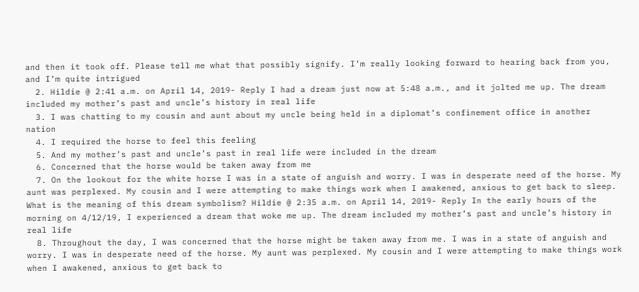and then it took off. Please tell me what that possibly signify. I’m really looking forward to hearing back from you, and I’m quite intrigued
  2. Hildie @ 2:41 a.m. on April 14, 2019- Reply I had a dream just now at 5:48 a.m., and it jolted me up. The dream included my mother’s past and uncle’s history in real life
  3. I was chatting to my cousin and aunt about my uncle being held in a diplomat’s confinement office in another nation
  4. I required the horse to feel this feeling
  5. And my mother’s past and uncle’s past in real life were included in the dream
  6. Concerned that the horse would be taken away from me
  7. On the lookout for the white horse I was in a state of anguish and worry. I was in desperate need of the horse. My aunt was perplexed. My cousin and I were attempting to make things work when I awakened, anxious to get back to sleep. What is the meaning of this dream symbolism? Hildie @ 2:35 a.m. on April 14, 2019- Reply In the early hours of the morning on 4/12/19, I experienced a dream that woke me up. The dream included my mother’s past and uncle’s history in real life
  8. Throughout the day, I was concerned that the horse might be taken away from me. I was in a state of anguish and worry. I was in desperate need of the horse. My aunt was perplexed. My cousin and I were attempting to make things work when I awakened, anxious to get back to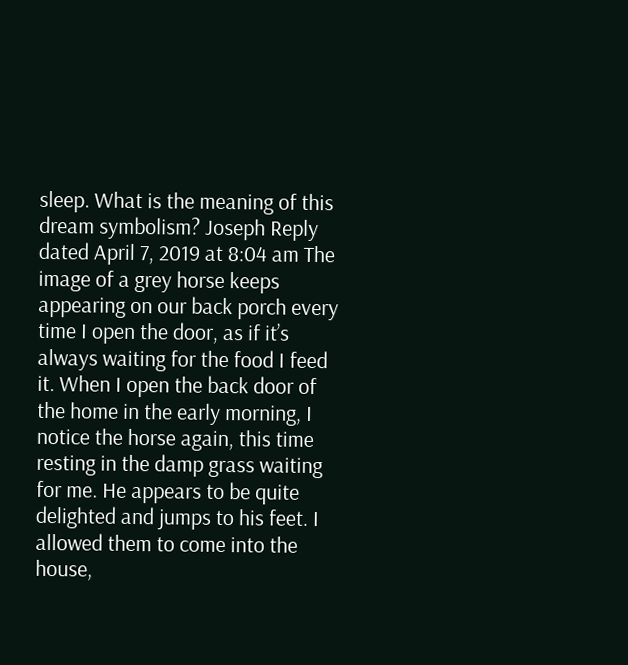sleep. What is the meaning of this dream symbolism? Joseph Reply dated April 7, 2019 at 8:04 am The image of a grey horse keeps appearing on our back porch every time I open the door, as if it’s always waiting for the food I feed it. When I open the back door of the home in the early morning, I notice the horse again, this time resting in the damp grass waiting for me. He appears to be quite delighted and jumps to his feet. I allowed them to come into the house,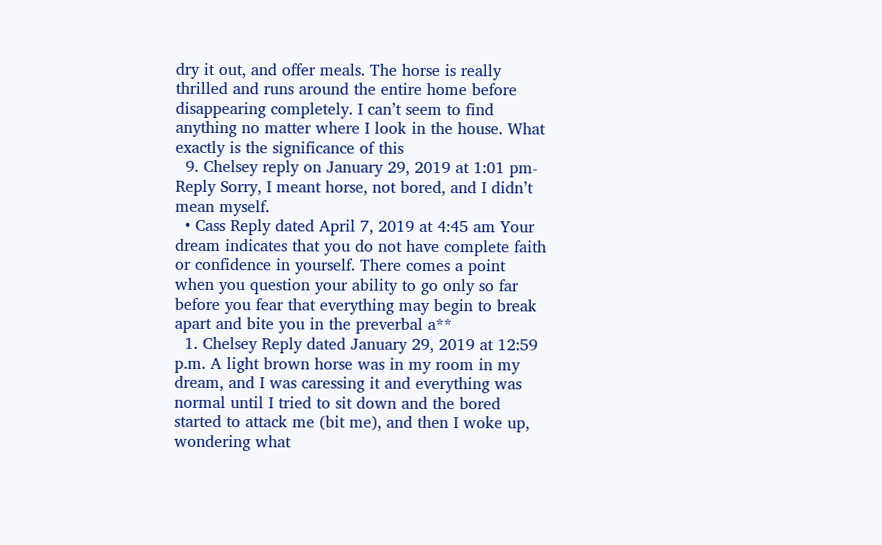dry it out, and offer meals. The horse is really thrilled and runs around the entire home before disappearing completely. I can’t seem to find anything no matter where I look in the house. What exactly is the significance of this
  9. Chelsey reply on January 29, 2019 at 1:01 pm- Reply Sorry, I meant horse, not bored, and I didn’t mean myself.
  • Cass Reply dated April 7, 2019 at 4:45 am Your dream indicates that you do not have complete faith or confidence in yourself. There comes a point when you question your ability to go only so far before you fear that everything may begin to break apart and bite you in the preverbal a**
  1. Chelsey Reply dated January 29, 2019 at 12:59 p.m. A light brown horse was in my room in my dream, and I was caressing it and everything was normal until I tried to sit down and the bored started to attack me (bit me), and then I woke up, wondering what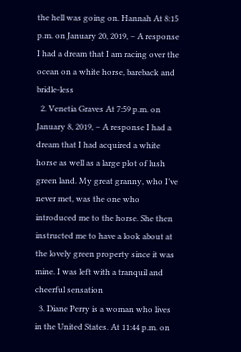the hell was going on. Hannah At 8:15 p.m. on January 20, 2019, – A response I had a dream that I am racing over the ocean on a white horse, bareback and bridle-less
  2. Venetia Graves At 7:59 p.m. on January 8, 2019, – A response I had a dream that I had acquired a white horse as well as a large plot of lush green land. My great granny, who I’ve never met, was the one who introduced me to the horse. She then instructed me to have a look about at the lovely green property since it was mine. I was left with a tranquil and cheerful sensation
  3. Diane Perry is a woman who lives in the United States. At 11:44 p.m. on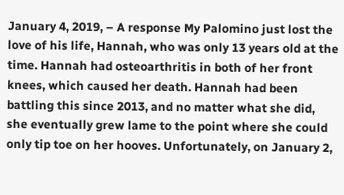January 4, 2019, – A response My Palomino just lost the love of his life, Hannah, who was only 13 years old at the time. Hannah had osteoarthritis in both of her front knees, which caused her death. Hannah had been battling this since 2013, and no matter what she did, she eventually grew lame to the point where she could only tip toe on her hooves. Unfortunately, on January 2,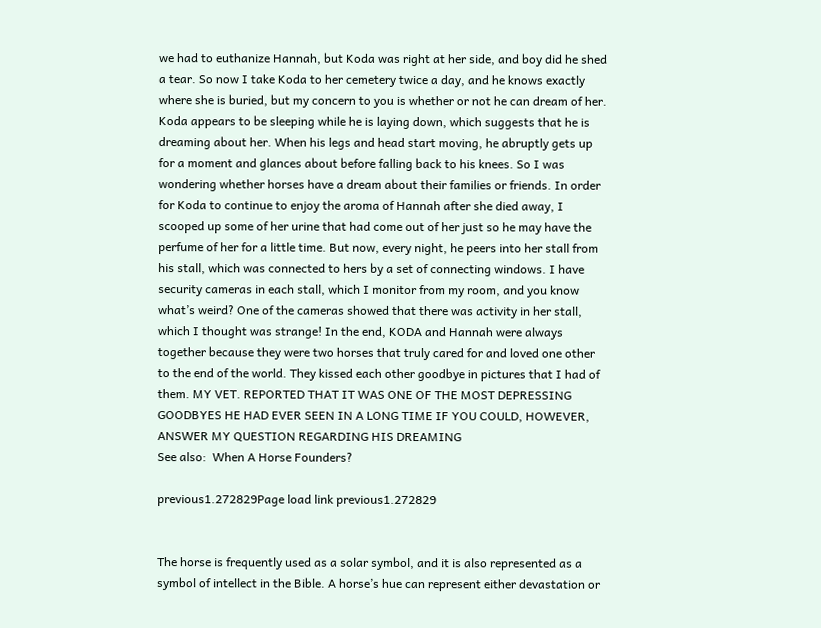we had to euthanize Hannah, but Koda was right at her side, and boy did he shed a tear. So now I take Koda to her cemetery twice a day, and he knows exactly where she is buried, but my concern to you is whether or not he can dream of her. Koda appears to be sleeping while he is laying down, which suggests that he is dreaming about her. When his legs and head start moving, he abruptly gets up for a moment and glances about before falling back to his knees. So I was wondering whether horses have a dream about their families or friends. In order for Koda to continue to enjoy the aroma of Hannah after she died away, I scooped up some of her urine that had come out of her just so he may have the perfume of her for a little time. But now, every night, he peers into her stall from his stall, which was connected to hers by a set of connecting windows. I have security cameras in each stall, which I monitor from my room, and you know what’s weird? One of the cameras showed that there was activity in her stall, which I thought was strange! In the end, KODA and Hannah were always together because they were two horses that truly cared for and loved one other to the end of the world. They kissed each other goodbye in pictures that I had of them. MY VET. REPORTED THAT IT WAS ONE OF THE MOST DEPRESSING GOODBYES HE HAD EVER SEEN IN A LONG TIME IF YOU COULD, HOWEVER, ANSWER MY QUESTION REGARDING HIS DREAMING
See also:  When A Horse Founders?

previous1.272829Page load link previous1.272829


The horse is frequently used as a solar symbol, and it is also represented as a symbol of intellect in the Bible. A horse’s hue can represent either devastation or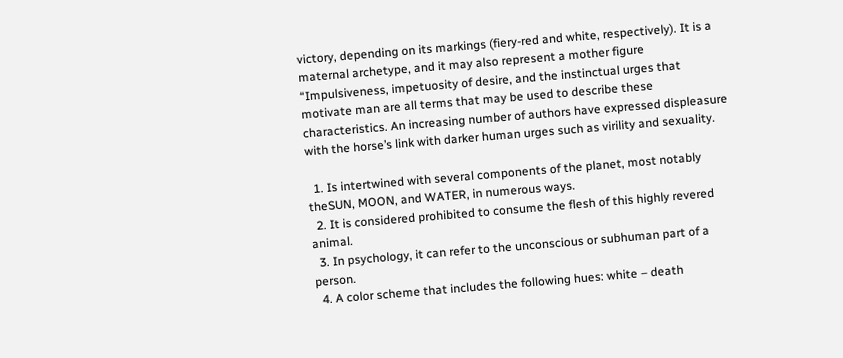victory, depending on its markings (fiery-red and white, respectively). It is a maternal archetype, and it may also represent a mother figure “Impulsiveness, impetuosity of desire, and the instinctual urges that motivate man are all terms that may be used to describe these characteristics. An increasing number of authors have expressed displeasure with the horse’s link with darker human urges such as virility and sexuality.

  1. Is intertwined with several components of the planet, most notably theSUN, MOON, and WATER, in numerous ways.
  2. It is considered prohibited to consume the flesh of this highly revered animal.
  3. In psychology, it can refer to the unconscious or subhuman part of a person.
  4. A color scheme that includes the following hues: white – death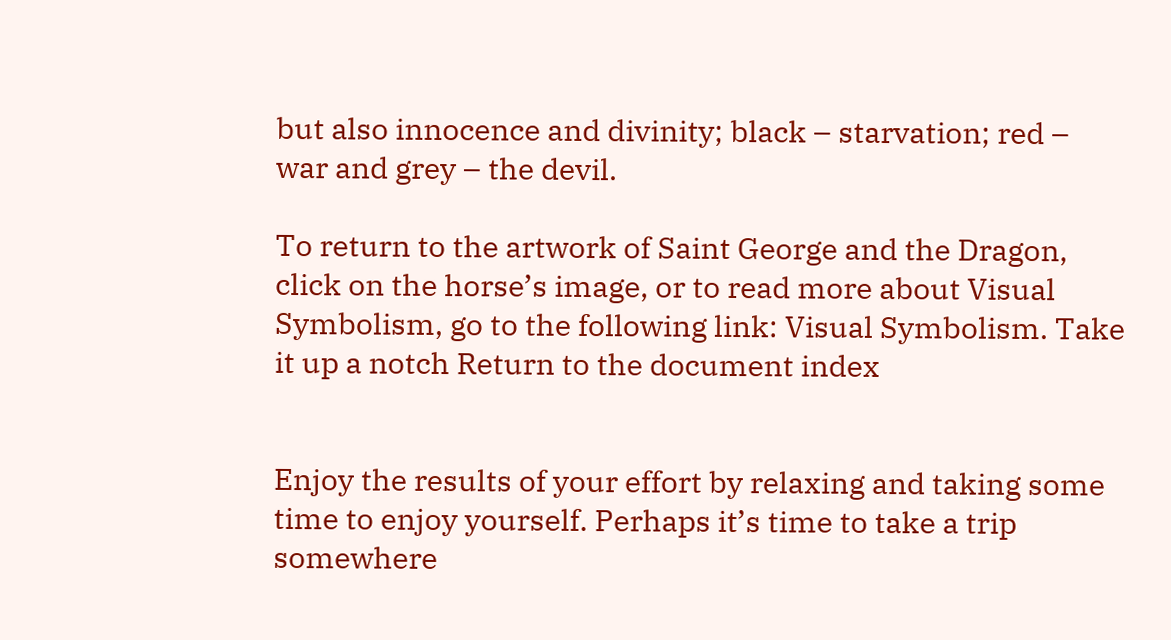but also innocence and divinity; black – starvation; red – war and grey – the devil.

To return to the artwork of Saint George and the Dragon, click on the horse’s image, or to read more about Visual Symbolism, go to the following link: Visual Symbolism. Take it up a notch Return to the document index


Enjoy the results of your effort by relaxing and taking some time to enjoy yourself. Perhaps it’s time to take a trip somewhere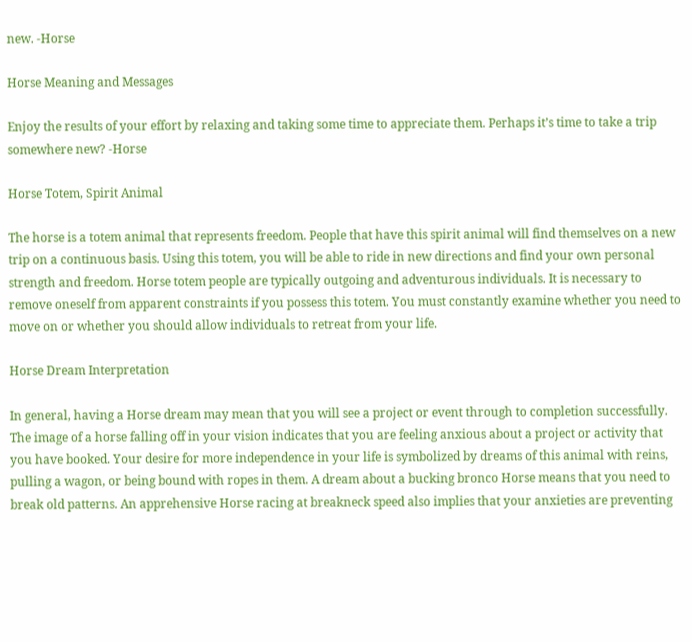new. -Horse

Horse Meaning and Messages

Enjoy the results of your effort by relaxing and taking some time to appreciate them. Perhaps it’s time to take a trip somewhere new? -Horse

Horse Totem, Spirit Animal

The horse is a totem animal that represents freedom. People that have this spirit animal will find themselves on a new trip on a continuous basis. Using this totem, you will be able to ride in new directions and find your own personal strength and freedom. Horse totem people are typically outgoing and adventurous individuals. It is necessary to remove oneself from apparent constraints if you possess this totem. You must constantly examine whether you need to move on or whether you should allow individuals to retreat from your life.

Horse Dream Interpretation

In general, having a Horse dream may mean that you will see a project or event through to completion successfully. The image of a horse falling off in your vision indicates that you are feeling anxious about a project or activity that you have booked. Your desire for more independence in your life is symbolized by dreams of this animal with reins, pulling a wagon, or being bound with ropes in them. A dream about a bucking bronco Horse means that you need to break old patterns. An apprehensive Horse racing at breakneck speed also implies that your anxieties are preventing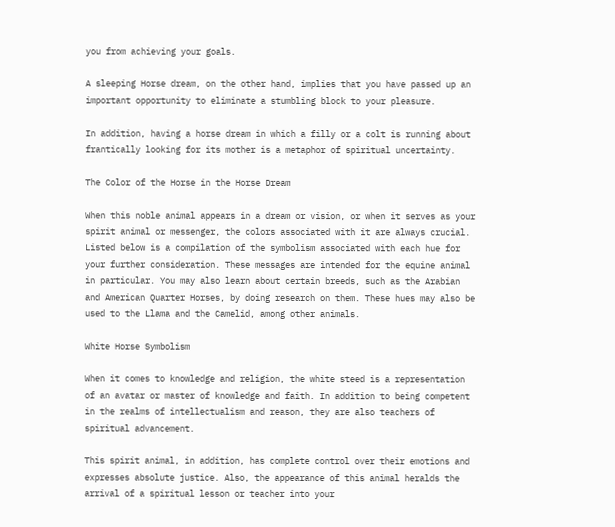you from achieving your goals.

A sleeping Horse dream, on the other hand, implies that you have passed up an important opportunity to eliminate a stumbling block to your pleasure.

In addition, having a horse dream in which a filly or a colt is running about frantically looking for its mother is a metaphor of spiritual uncertainty.

The Color of the Horse in the Horse Dream

When this noble animal appears in a dream or vision, or when it serves as your spirit animal or messenger, the colors associated with it are always crucial. Listed below is a compilation of the symbolism associated with each hue for your further consideration. These messages are intended for the equine animal in particular. You may also learn about certain breeds, such as the Arabian and American Quarter Horses, by doing research on them. These hues may also be used to the Llama and the Camelid, among other animals.

White Horse Symbolism

When it comes to knowledge and religion, the white steed is a representation of an avatar or master of knowledge and faith. In addition to being competent in the realms of intellectualism and reason, they are also teachers of spiritual advancement.

This spirit animal, in addition, has complete control over their emotions and expresses absolute justice. Also, the appearance of this animal heralds the arrival of a spiritual lesson or teacher into your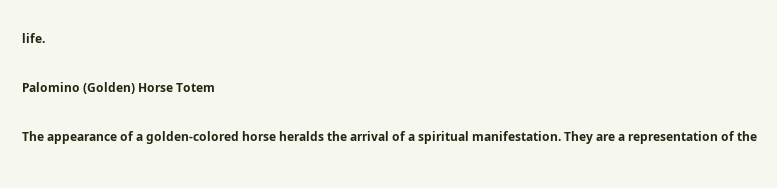life.

Palomino (Golden) Horse Totem

The appearance of a golden-colored horse heralds the arrival of a spiritual manifestation. They are a representation of the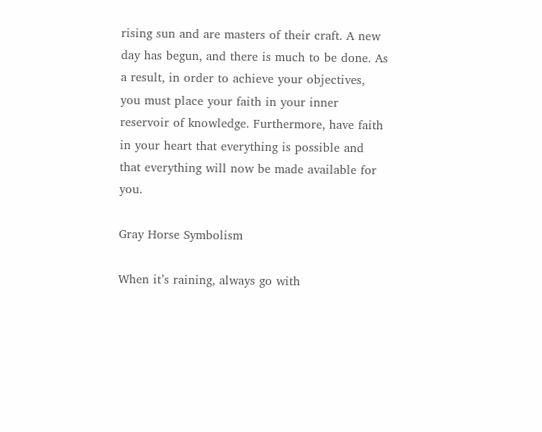rising sun and are masters of their craft. A new day has begun, and there is much to be done. As a result, in order to achieve your objectives, you must place your faith in your inner reservoir of knowledge. Furthermore, have faith in your heart that everything is possible and that everything will now be made available for you.

Gray Horse Symbolism

When it’s raining, always go with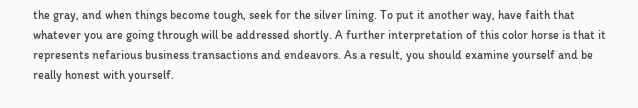the gray, and when things become tough, seek for the silver lining. To put it another way, have faith that whatever you are going through will be addressed shortly. A further interpretation of this color horse is that it represents nefarious business transactions and endeavors. As a result, you should examine yourself and be really honest with yourself.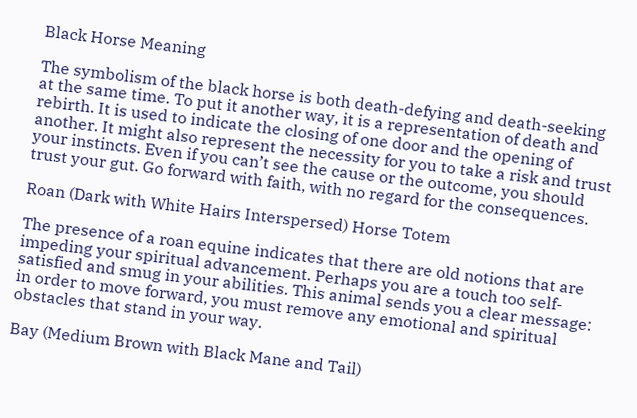Black Horse Meaning

The symbolism of the black horse is both death-defying and death-seeking at the same time. To put it another way, it is a representation of death and rebirth. It is used to indicate the closing of one door and the opening of another. It might also represent the necessity for you to take a risk and trust your instincts. Even if you can’t see the cause or the outcome, you should trust your gut. Go forward with faith, with no regard for the consequences.

Roan (Dark with White Hairs Interspersed) Horse Totem

The presence of a roan equine indicates that there are old notions that are impeding your spiritual advancement. Perhaps you are a touch too self-satisfied and smug in your abilities. This animal sends you a clear message: in order to move forward, you must remove any emotional and spiritual obstacles that stand in your way.

Bay (Medium Brown with Black Mane and Tail)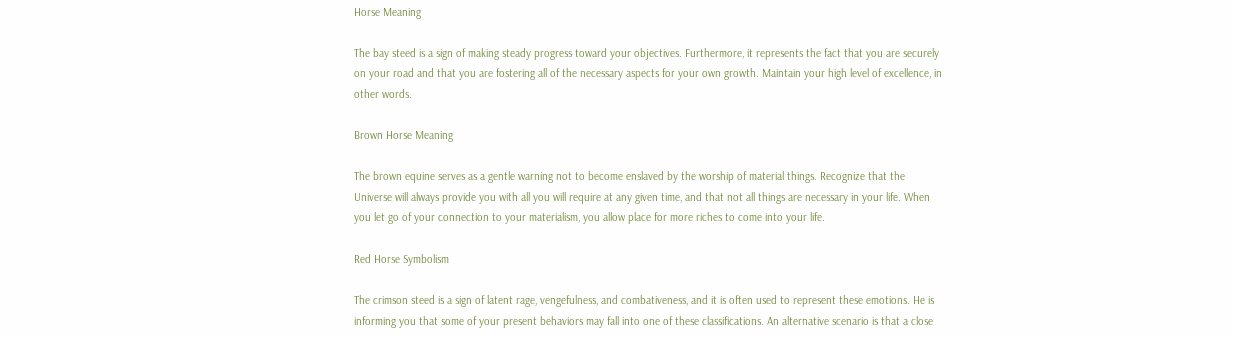Horse Meaning

The bay steed is a sign of making steady progress toward your objectives. Furthermore, it represents the fact that you are securely on your road and that you are fostering all of the necessary aspects for your own growth. Maintain your high level of excellence, in other words.

Brown Horse Meaning

The brown equine serves as a gentle warning not to become enslaved by the worship of material things. Recognize that the Universe will always provide you with all you will require at any given time, and that not all things are necessary in your life. When you let go of your connection to your materialism, you allow place for more riches to come into your life.

Red Horse Symbolism

The crimson steed is a sign of latent rage, vengefulness, and combativeness, and it is often used to represent these emotions. He is informing you that some of your present behaviors may fall into one of these classifications. An alternative scenario is that a close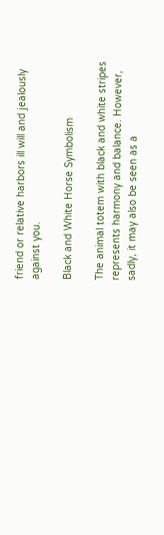friend or relative harbors ill will and jealously against you.

Black and White Horse Symbolism

The animal totem with black and white stripes represents harmony and balance. However, sadly, it may also be seen as a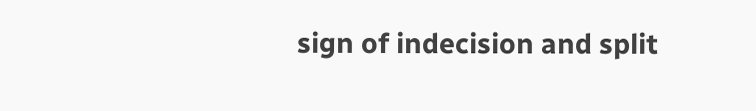sign of indecision and split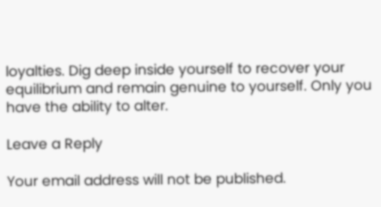loyalties. Dig deep inside yourself to recover your equilibrium and remain genuine to yourself. Only you have the ability to alter.

Leave a Reply

Your email address will not be published.